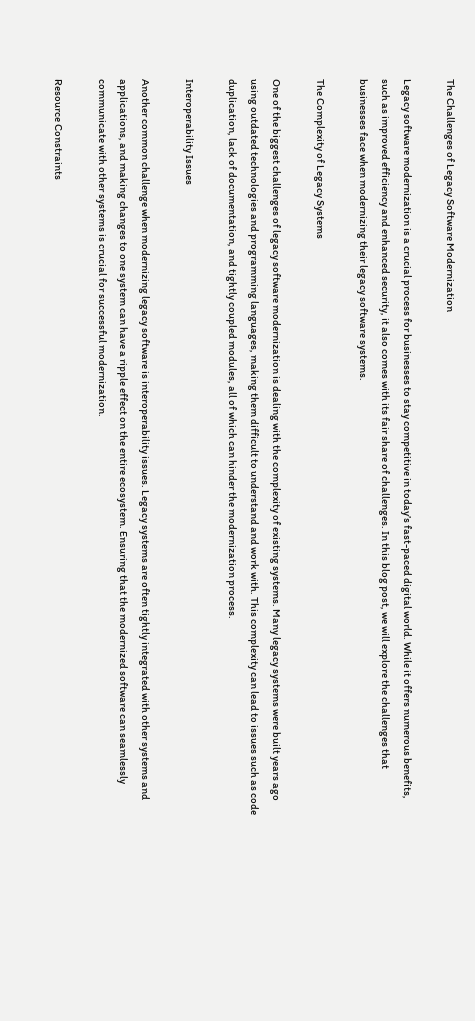The Challenges of Legacy Software Modernization

Legacy software modernization is a crucial process for businesses to stay competitive in today’s fast-paced digital world. While it offers numerous benefits, such as improved efficiency and enhanced security, it also comes with its fair share of challenges. In this blog post, we will explore the challenges that businesses face when modernizing their legacy software systems.

The Complexity of Legacy Systems

One of the biggest challenges of legacy software modernization is dealing with the complexity of existing systems. Many legacy systems were built years ago using outdated technologies and programming languages, making them difficult to understand and work with. This complexity can lead to issues such as code duplication, lack of documentation, and tightly coupled modules, all of which can hinder the modernization process.

Interoperability Issues

Another common challenge when modernizing legacy software is interoperability issues. Legacy systems are often tightly integrated with other systems and applications, and making changes to one system can have a ripple effect on the entire ecosystem. Ensuring that the modernized software can seamlessly communicate with other systems is crucial for successful modernization.

Resource Constraints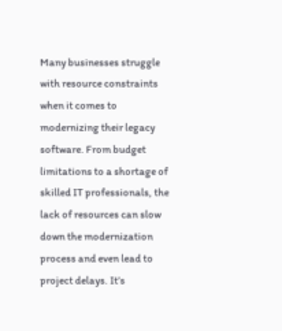Many businesses struggle with resource constraints when it comes to modernizing their legacy software. From budget limitations to a shortage of skilled IT professionals, the lack of resources can slow down the modernization process and even lead to project delays. It’s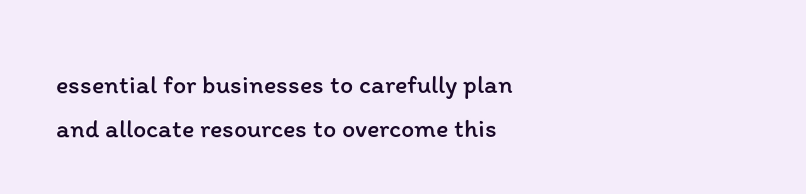essential for businesses to carefully plan and allocate resources to overcome this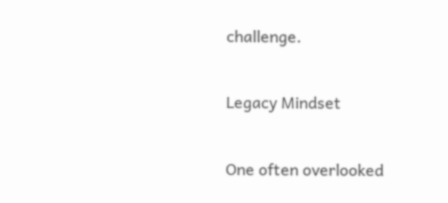challenge.

Legacy Mindset

One often overlooked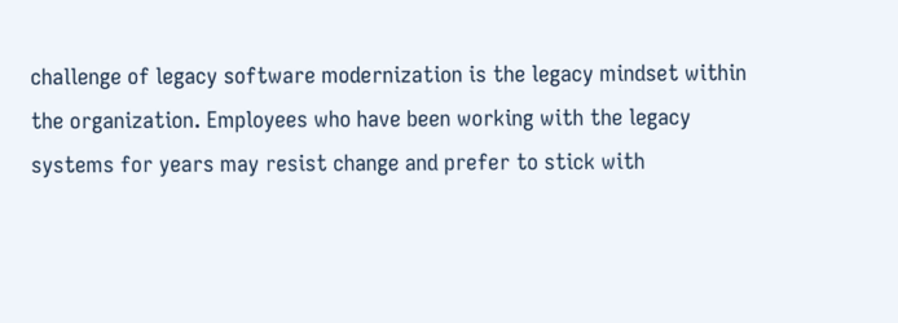challenge of legacy software modernization is the legacy mindset within the organization. Employees who have been working with the legacy systems for years may resist change and prefer to stick with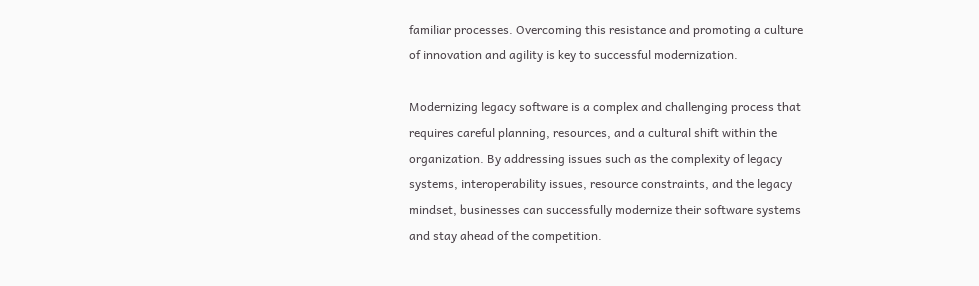familiar processes. Overcoming this resistance and promoting a culture of innovation and agility is key to successful modernization.

Modernizing legacy software is a complex and challenging process that requires careful planning, resources, and a cultural shift within the organization. By addressing issues such as the complexity of legacy systems, interoperability issues, resource constraints, and the legacy mindset, businesses can successfully modernize their software systems and stay ahead of the competition.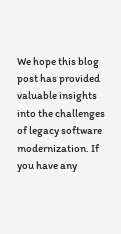We hope this blog post has provided valuable insights into the challenges of legacy software modernization. If you have any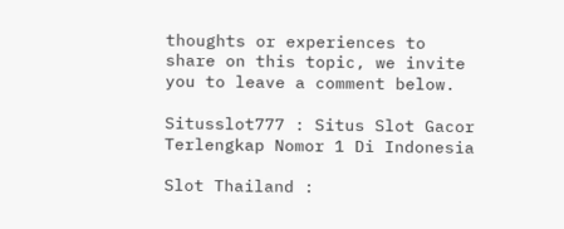thoughts or experiences to share on this topic, we invite you to leave a comment below.

Situsslot777 : Situs Slot Gacor Terlengkap Nomor 1 Di Indonesia

Slot Thailand :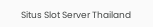Situs Slot Server Thailand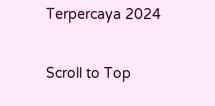Terpercaya 2024

Scroll to Top